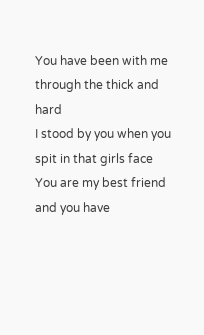You have been with me through the thick and hard
I stood by you when you spit in that girls face
You are my best friend and you have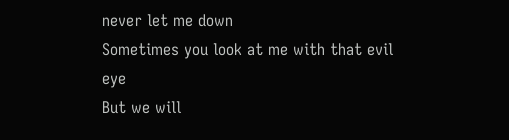never let me down
Sometimes you look at me with that evil eye
But we will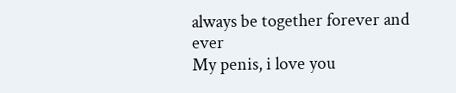always be together forever and ever
My penis, i love you